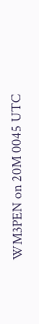WM3PEN on 20M 0045 UTC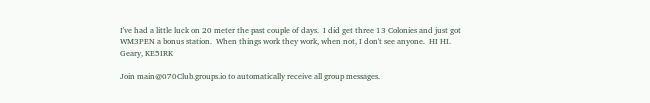I've had a little luck on 20 meter the past couple of days.  I did get three 13 Colonies and just got WM3PEN a bonus station.  When things work they work, when not, I don't see anyone.  HI HI.
Geary, KE5IRK

Join main@070Club.groups.io to automatically receive all group messages.